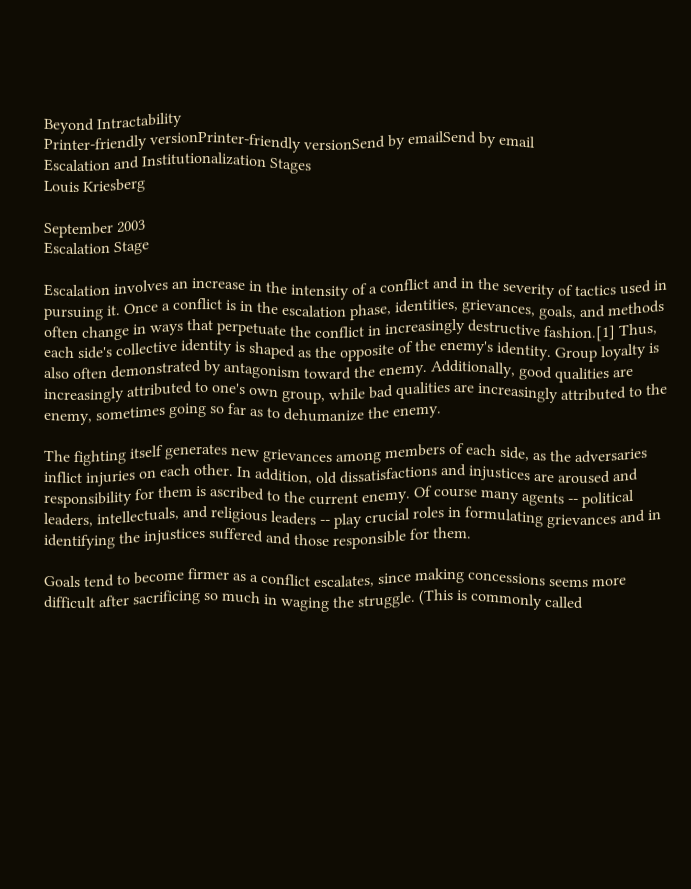Beyond Intractability
Printer-friendly versionPrinter-friendly versionSend by emailSend by email
Escalation and Institutionalization Stages
Louis Kriesberg

September 2003
Escalation Stage

Escalation involves an increase in the intensity of a conflict and in the severity of tactics used in pursuing it. Once a conflict is in the escalation phase, identities, grievances, goals, and methods often change in ways that perpetuate the conflict in increasingly destructive fashion.[1] Thus, each side's collective identity is shaped as the opposite of the enemy's identity. Group loyalty is also often demonstrated by antagonism toward the enemy. Additionally, good qualities are increasingly attributed to one's own group, while bad qualities are increasingly attributed to the enemy, sometimes going so far as to dehumanize the enemy.

The fighting itself generates new grievances among members of each side, as the adversaries inflict injuries on each other. In addition, old dissatisfactions and injustices are aroused and responsibility for them is ascribed to the current enemy. Of course many agents -- political leaders, intellectuals, and religious leaders -- play crucial roles in formulating grievances and in identifying the injustices suffered and those responsible for them.

Goals tend to become firmer as a conflict escalates, since making concessions seems more difficult after sacrificing so much in waging the struggle. (This is commonly called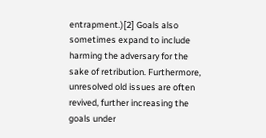entrapment.)[2] Goals also sometimes expand to include harming the adversary for the sake of retribution. Furthermore, unresolved old issues are often revived, further increasing the goals under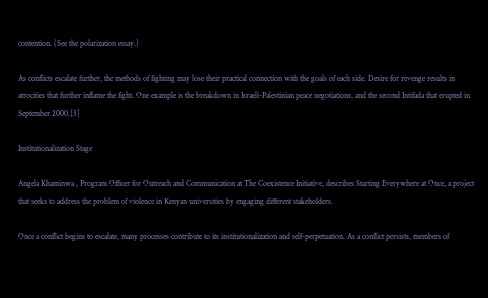contention. (See the polarization essay.)

As conflicts escalate further, the methods of fighting may lose their practical connection with the goals of each side. Desire for revenge results in atrocities that further inflame the fight. One example is the breakdown in Israeli-Palestinian peace negotiations, and the second Intifada that erupted in September 2000.[3]

Institutionalization Stage

Angela Khaminwa , Program Officer for Outreach and Communication at The Coexistence Initiative, describes Starting Everywhere at Once, a project that seeks to address the problem of violence in Kenyan universities by engaging different stakeholders.

Once a conflict begins to escalate, many processes contribute to its institutionalization and self-perpetuation. As a conflict persists, members of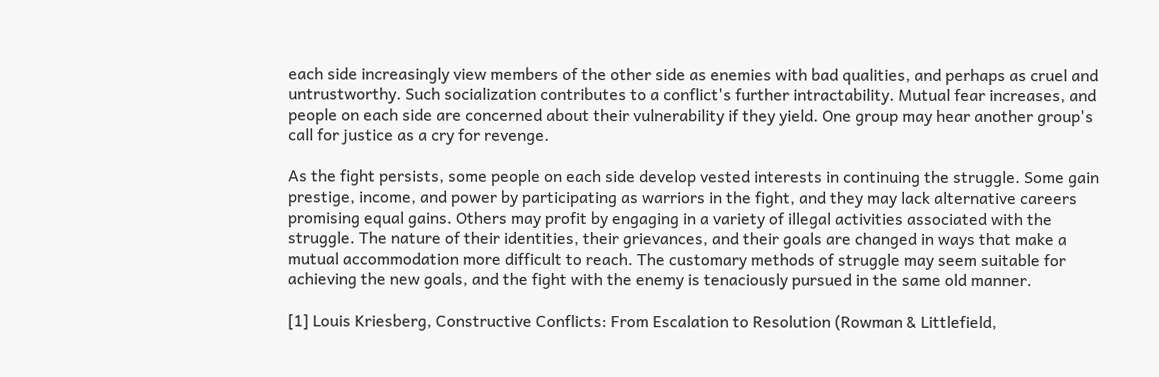each side increasingly view members of the other side as enemies with bad qualities, and perhaps as cruel and untrustworthy. Such socialization contributes to a conflict's further intractability. Mutual fear increases, and people on each side are concerned about their vulnerability if they yield. One group may hear another group's call for justice as a cry for revenge.

As the fight persists, some people on each side develop vested interests in continuing the struggle. Some gain prestige, income, and power by participating as warriors in the fight, and they may lack alternative careers promising equal gains. Others may profit by engaging in a variety of illegal activities associated with the struggle. The nature of their identities, their grievances, and their goals are changed in ways that make a mutual accommodation more difficult to reach. The customary methods of struggle may seem suitable for achieving the new goals, and the fight with the enemy is tenaciously pursued in the same old manner.

[1] Louis Kriesberg, Constructive Conflicts: From Escalation to Resolution (Rowman & Littlefield,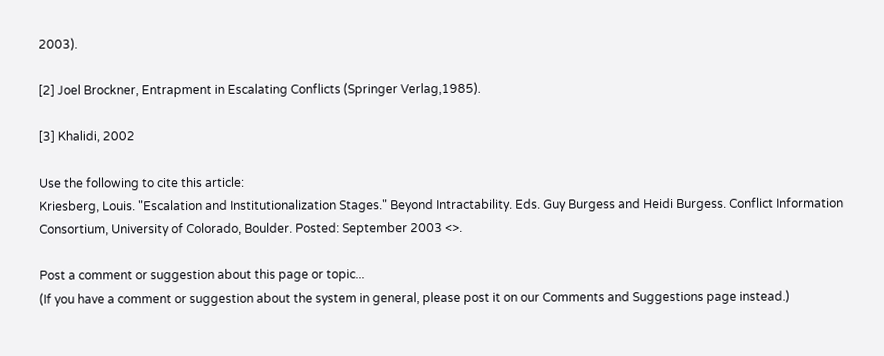2003).

[2] Joel Brockner, Entrapment in Escalating Conflicts (Springer Verlag,1985).

[3] Khalidi, 2002

Use the following to cite this article:
Kriesberg, Louis. "Escalation and Institutionalization Stages." Beyond Intractability. Eds. Guy Burgess and Heidi Burgess. Conflict Information Consortium, University of Colorado, Boulder. Posted: September 2003 <>.

Post a comment or suggestion about this page or topic...
(If you have a comment or suggestion about the system in general, please post it on our Comments and Suggestions page instead.)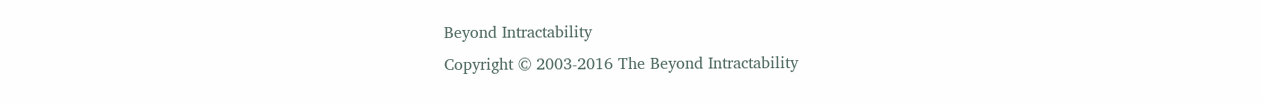Beyond Intractability
Copyright © 2003-2016 The Beyond Intractability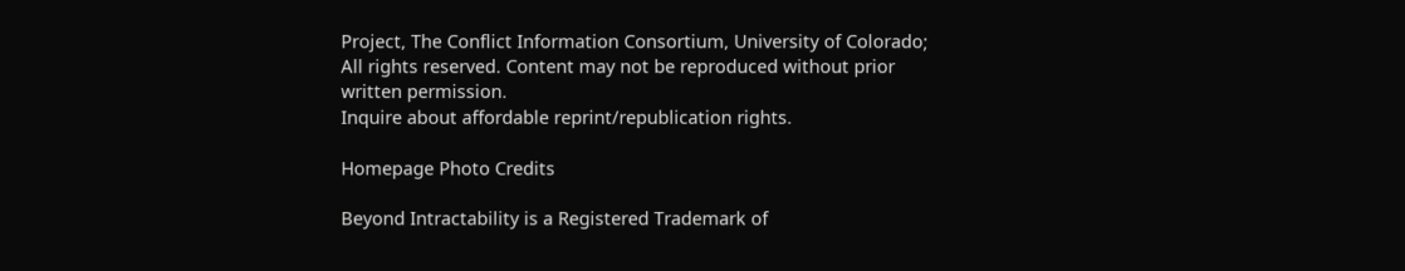Project, The Conflict Information Consortium, University of Colorado;
All rights reserved. Content may not be reproduced without prior written permission.
Inquire about affordable reprint/republication rights.

Homepage Photo Credits

Beyond Intractability is a Registered Trademark of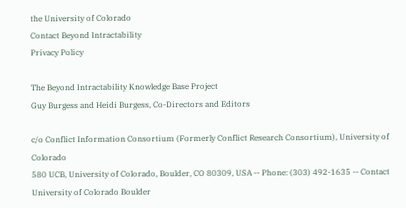the University of Colorado
Contact Beyond Intractability
Privacy Policy

The Beyond Intractability Knowledge Base Project
Guy Burgess and Heidi Burgess, Co-Directors and Editors

c/o Conflict Information Consortium (Formerly Conflict Research Consortium), University of Colorado
580 UCB, University of Colorado, Boulder, CO 80309, USA -- Phone: (303) 492-1635 -- Contact
University of Colorado Boulder